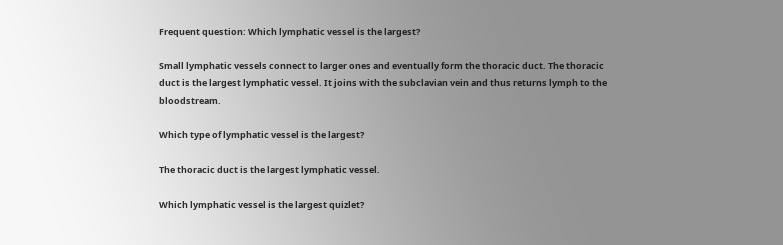Frequent question: Which lymphatic vessel is the largest?

Small lymphatic vessels connect to larger ones and eventually form the thoracic duct. The thoracic duct is the largest lymphatic vessel. It joins with the subclavian vein and thus returns lymph to the bloodstream.

Which type of lymphatic vessel is the largest?

The thoracic duct is the largest lymphatic vessel.

Which lymphatic vessel is the largest quizlet?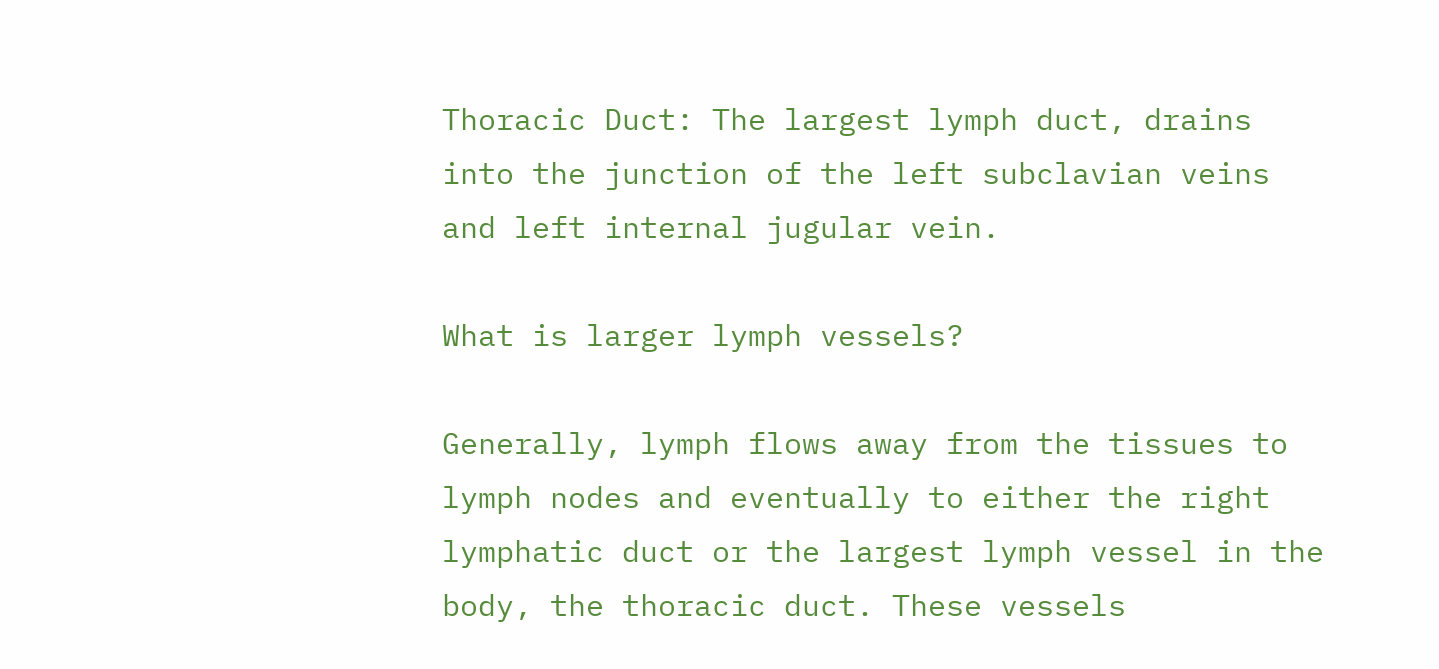Thoracic Duct: The largest lymph duct, drains into the junction of the left subclavian veins and left internal jugular vein.

What is larger lymph vessels?

Generally, lymph flows away from the tissues to lymph nodes and eventually to either the right lymphatic duct or the largest lymph vessel in the body, the thoracic duct. These vessels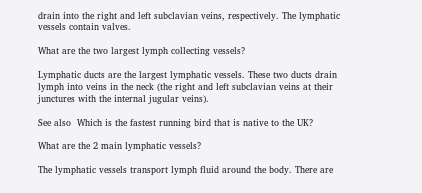drain into the right and left subclavian veins, respectively. The lymphatic vessels contain valves.

What are the two largest lymph collecting vessels?

Lymphatic ducts are the largest lymphatic vessels. These two ducts drain lymph into veins in the neck (the right and left subclavian veins at their junctures with the internal jugular veins).

See also  Which is the fastest running bird that is native to the UK?

What are the 2 main lymphatic vessels?

The lymphatic vessels transport lymph fluid around the body. There are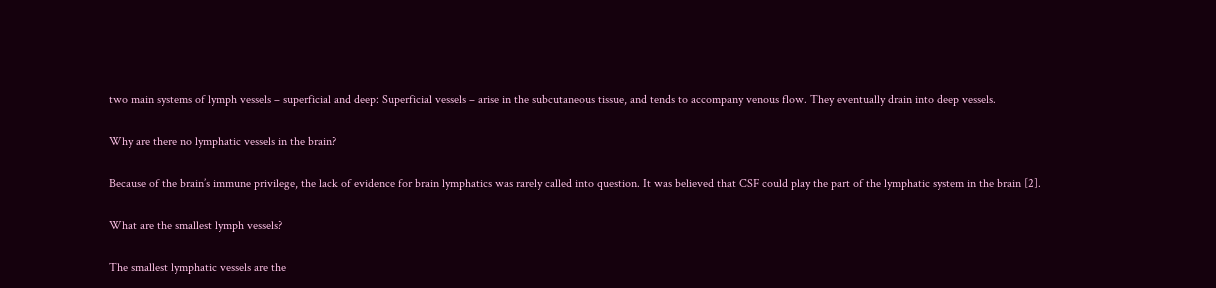two main systems of lymph vessels – superficial and deep: Superficial vessels – arise in the subcutaneous tissue, and tends to accompany venous flow. They eventually drain into deep vessels.

Why are there no lymphatic vessels in the brain?

Because of the brain’s immune privilege, the lack of evidence for brain lymphatics was rarely called into question. It was believed that CSF could play the part of the lymphatic system in the brain [2].

What are the smallest lymph vessels?

The smallest lymphatic vessels are the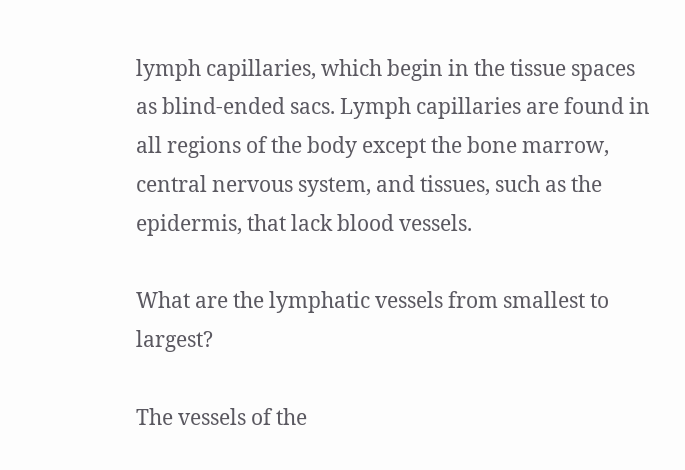lymph capillaries, which begin in the tissue spaces as blind-ended sacs. Lymph capillaries are found in all regions of the body except the bone marrow, central nervous system, and tissues, such as the epidermis, that lack blood vessels.

What are the lymphatic vessels from smallest to largest?

The vessels of the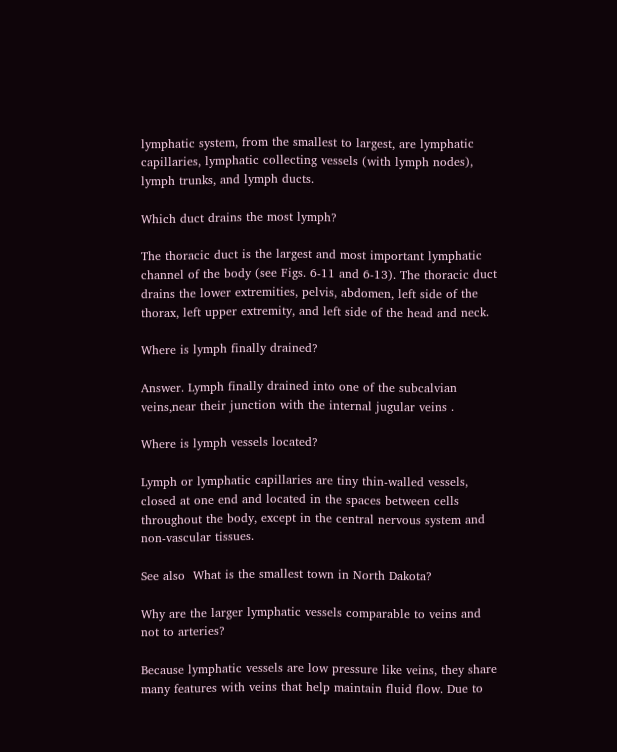lymphatic system, from the smallest to largest, are lymphatic capillaries, lymphatic collecting vessels (with lymph nodes), lymph trunks, and lymph ducts.

Which duct drains the most lymph?

The thoracic duct is the largest and most important lymphatic channel of the body (see Figs. 6-11 and 6-13). The thoracic duct drains the lower extremities, pelvis, abdomen, left side of the thorax, left upper extremity, and left side of the head and neck.

Where is lymph finally drained?

Answer. Lymph finally drained into one of the subcalvian veins,near their junction with the internal jugular veins .

Where is lymph vessels located?

Lymph or lymphatic capillaries are tiny thin-walled vessels, closed at one end and located in the spaces between cells throughout the body, except in the central nervous system and non-vascular tissues.

See also  What is the smallest town in North Dakota?

Why are the larger lymphatic vessels comparable to veins and not to arteries?

Because lymphatic vessels are low pressure like veins, they share many features with veins that help maintain fluid flow. Due to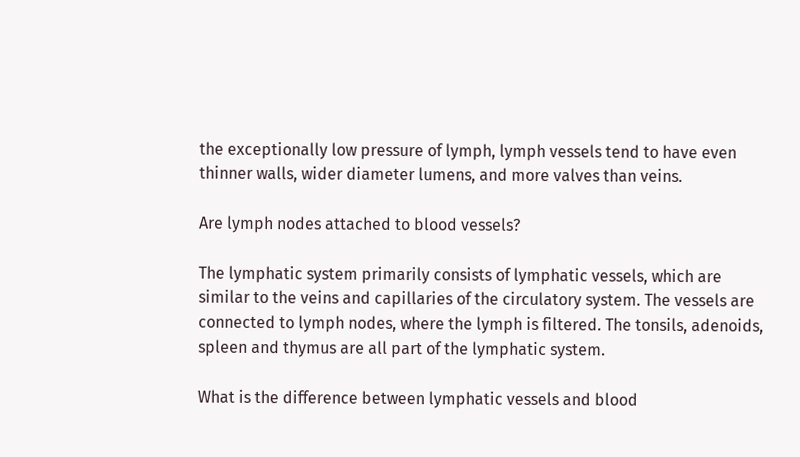the exceptionally low pressure of lymph, lymph vessels tend to have even thinner walls, wider diameter lumens, and more valves than veins.

Are lymph nodes attached to blood vessels?

The lymphatic system primarily consists of lymphatic vessels, which are similar to the veins and capillaries of the circulatory system. The vessels are connected to lymph nodes, where the lymph is filtered. The tonsils, adenoids, spleen and thymus are all part of the lymphatic system.

What is the difference between lymphatic vessels and blood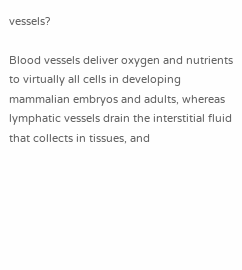vessels?

Blood vessels deliver oxygen and nutrients to virtually all cells in developing mammalian embryos and adults, whereas lymphatic vessels drain the interstitial fluid that collects in tissues, and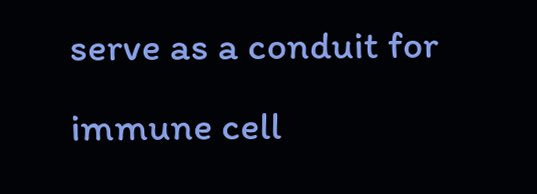serve as a conduit for immune cell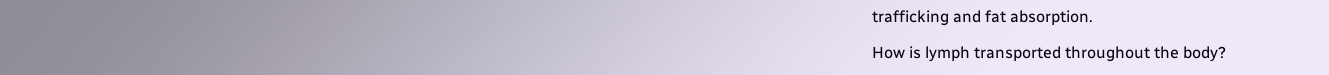trafficking and fat absorption.

How is lymph transported throughout the body?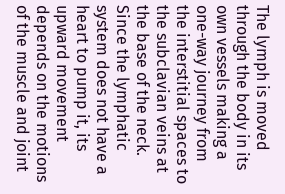The lymph is moved through the body in its own vessels making a one-way journey from the interstitial spaces to the subclavian veins at the base of the neck. Since the lymphatic system does not have a heart to pump it, its upward movement depends on the motions of the muscle and joint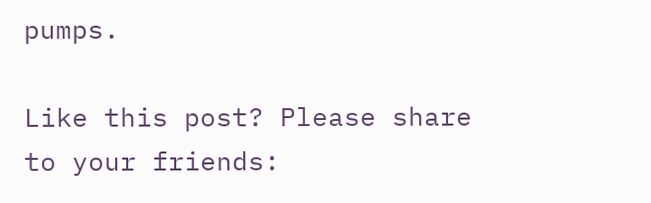pumps.

Like this post? Please share to your friends: